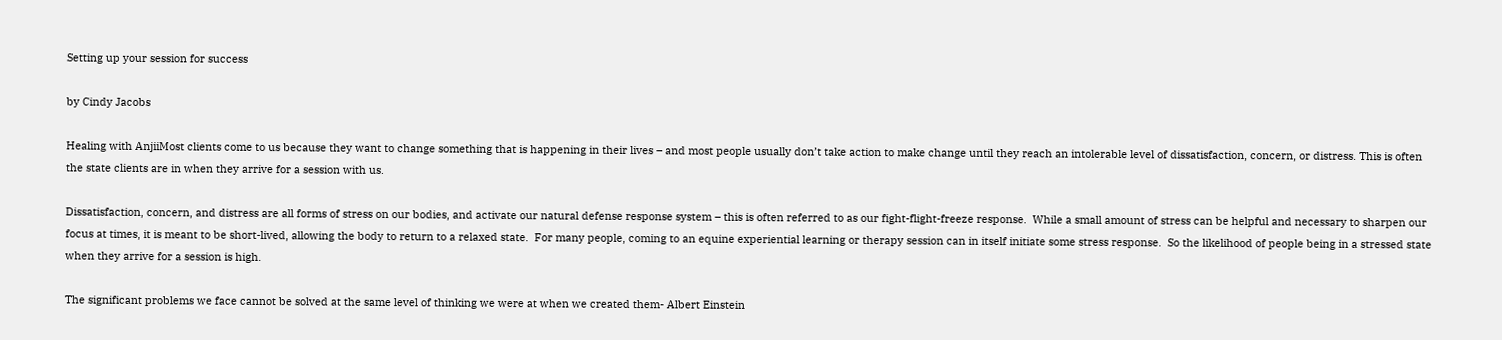Setting up your session for success

by Cindy Jacobs

Healing with AnjiiMost clients come to us because they want to change something that is happening in their lives – and most people usually don’t take action to make change until they reach an intolerable level of dissatisfaction, concern, or distress. This is often the state clients are in when they arrive for a session with us.

Dissatisfaction, concern, and distress are all forms of stress on our bodies, and activate our natural defense response system – this is often referred to as our fight-flight-freeze response.  While a small amount of stress can be helpful and necessary to sharpen our focus at times, it is meant to be short-lived, allowing the body to return to a relaxed state.  For many people, coming to an equine experiential learning or therapy session can in itself initiate some stress response.  So the likelihood of people being in a stressed state when they arrive for a session is high.

The significant problems we face cannot be solved at the same level of thinking we were at when we created them- Albert Einstein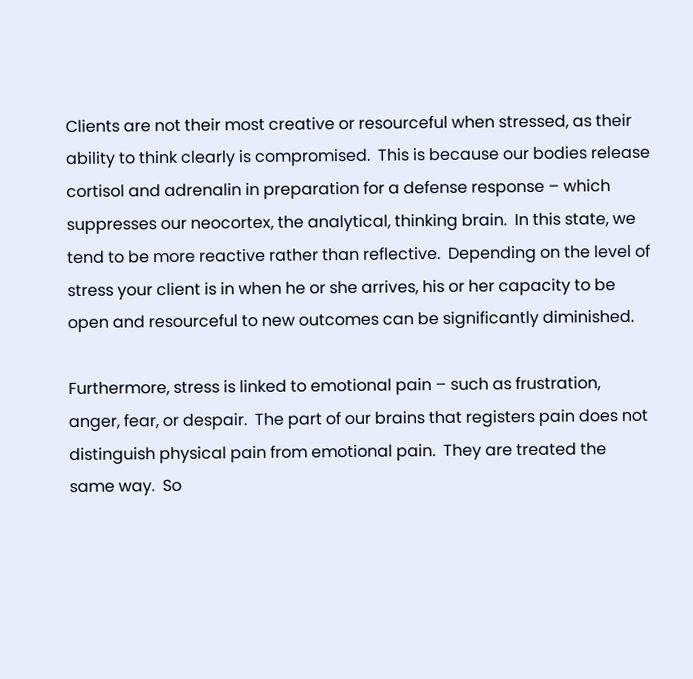Clients are not their most creative or resourceful when stressed, as their ability to think clearly is compromised.  This is because our bodies release cortisol and adrenalin in preparation for a defense response – which suppresses our neocortex, the analytical, thinking brain.  In this state, we tend to be more reactive rather than reflective.  Depending on the level of stress your client is in when he or she arrives, his or her capacity to be open and resourceful to new outcomes can be significantly diminished.

Furthermore, stress is linked to emotional pain – such as frustration, anger, fear, or despair.  The part of our brains that registers pain does not distinguish physical pain from emotional pain.  They are treated the same way.  So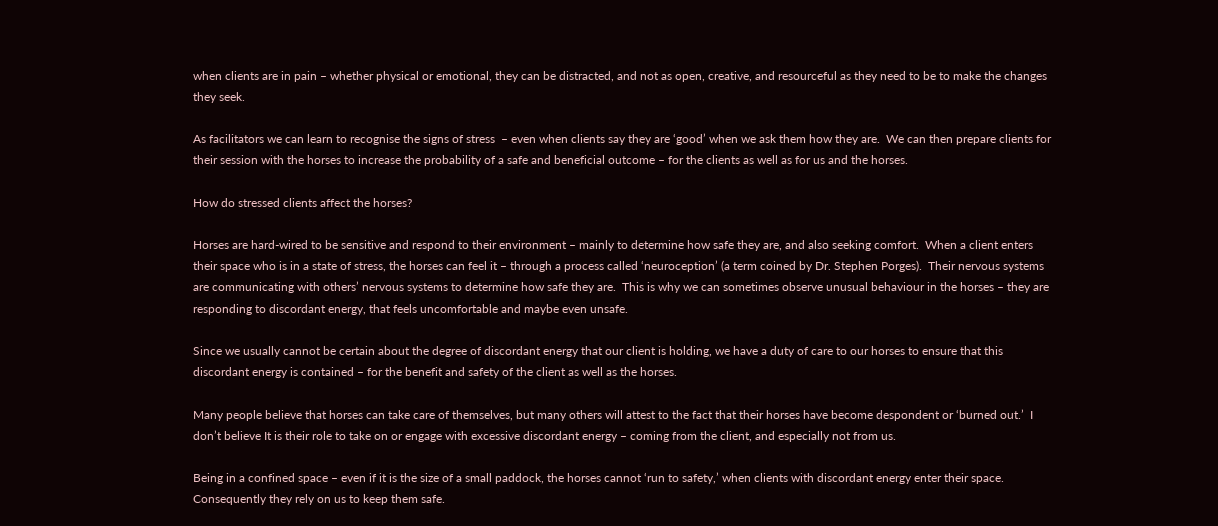when clients are in pain – whether physical or emotional, they can be distracted, and not as open, creative, and resourceful as they need to be to make the changes they seek.

As facilitators we can learn to recognise the signs of stress  – even when clients say they are ‘good’ when we ask them how they are.  We can then prepare clients for their session with the horses to increase the probability of a safe and beneficial outcome – for the clients as well as for us and the horses.

How do stressed clients affect the horses?

Horses are hard-wired to be sensitive and respond to their environment – mainly to determine how safe they are, and also seeking comfort.  When a client enters their space who is in a state of stress, the horses can feel it – through a process called ‘neuroception’ (a term coined by Dr. Stephen Porges).  Their nervous systems are communicating with others’ nervous systems to determine how safe they are.  This is why we can sometimes observe unusual behaviour in the horses – they are responding to discordant energy, that feels uncomfortable and maybe even unsafe.

Since we usually cannot be certain about the degree of discordant energy that our client is holding, we have a duty of care to our horses to ensure that this discordant energy is contained – for the benefit and safety of the client as well as the horses.

Many people believe that horses can take care of themselves, but many others will attest to the fact that their horses have become despondent or ‘burned out.’  I don’t believe It is their role to take on or engage with excessive discordant energy – coming from the client, and especially not from us.

Being in a confined space – even if it is the size of a small paddock, the horses cannot ‘run to safety,’ when clients with discordant energy enter their space.  Consequently they rely on us to keep them safe.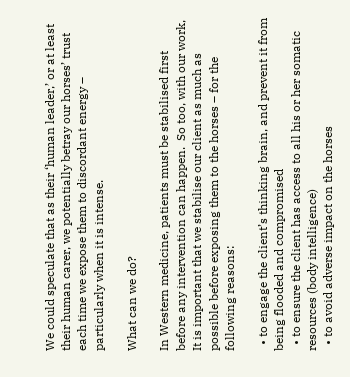We could speculate that as their ‘human leader,’ or at least their human carer, we potentially betray our horses’ trust each time we expose them to discordant energy – particularly when it is intense.

What can we do?

In Western medicine, patients must be stabilised first before any intervention can happen.  So too, with our work, It is important that we stabilise our client as much as possible before exposing them to the horses – for the following reasons:

  • to engage the client’s thinking brain, and prevent it from being flooded and compromised
  • to ensure the client has access to all his or her somatic resources (body intelligence)
  • to avoid adverse impact on the horses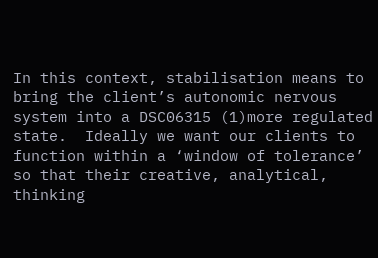In this context, stabilisation means to bring the client’s autonomic nervous system into a DSC06315 (1)more regulated state.  Ideally we want our clients to function within a ‘window of tolerance’ so that their creative, analytical, thinking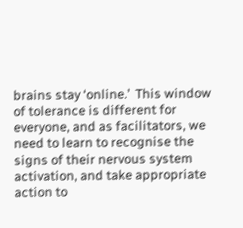brains stay ‘online.’  This window of tolerance is different for everyone, and as facilitators, we need to learn to recognise the signs of their nervous system activation, and take appropriate action to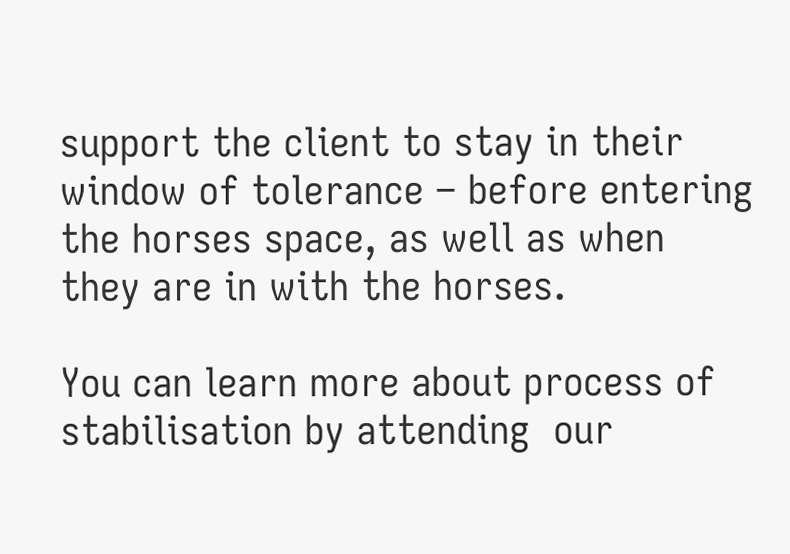support the client to stay in their window of tolerance – before entering the horses space, as well as when they are in with the horses.

You can learn more about process of stabilisation by attending  our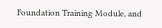Foundation Training Module, and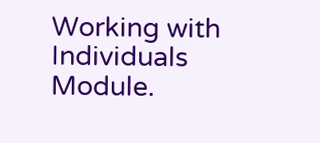Working with Individuals Module.